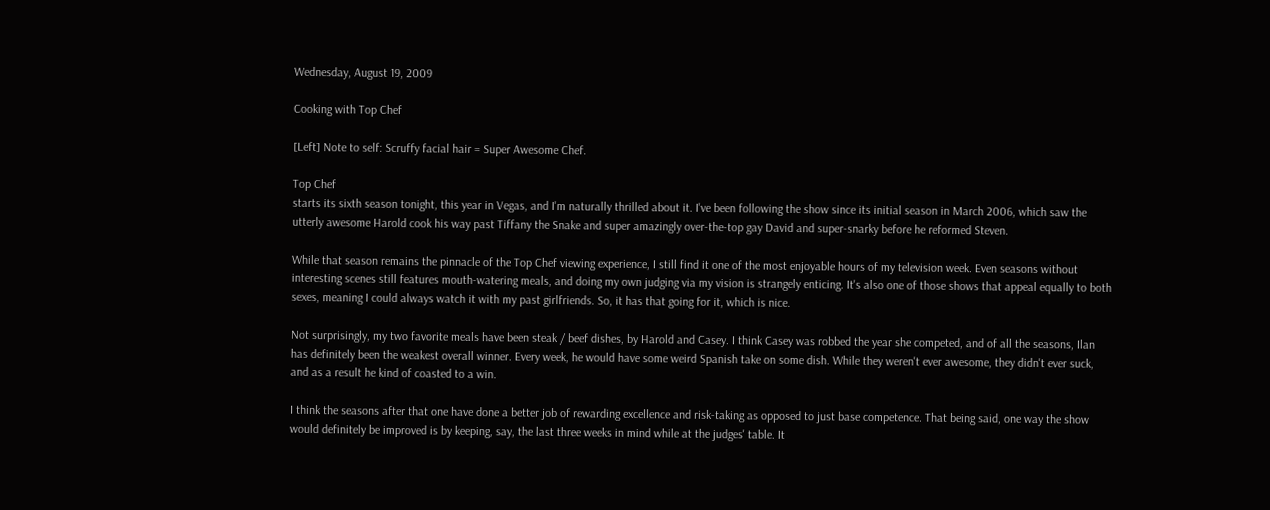Wednesday, August 19, 2009

Cooking with Top Chef

[Left] Note to self: Scruffy facial hair = Super Awesome Chef.

Top Chef
starts its sixth season tonight, this year in Vegas, and I'm naturally thrilled about it. I've been following the show since its initial season in March 2006, which saw the utterly awesome Harold cook his way past Tiffany the Snake and super amazingly over-the-top gay David and super-snarky before he reformed Steven.

While that season remains the pinnacle of the Top Chef viewing experience, I still find it one of the most enjoyable hours of my television week. Even seasons without interesting scenes still features mouth-watering meals, and doing my own judging via my vision is strangely enticing. It's also one of those shows that appeal equally to both sexes, meaning I could always watch it with my past girlfriends. So, it has that going for it, which is nice.

Not surprisingly, my two favorite meals have been steak / beef dishes, by Harold and Casey. I think Casey was robbed the year she competed, and of all the seasons, Ilan has definitely been the weakest overall winner. Every week, he would have some weird Spanish take on some dish. While they weren't ever awesome, they didn't ever suck, and as a result he kind of coasted to a win.

I think the seasons after that one have done a better job of rewarding excellence and risk-taking as opposed to just base competence. That being said, one way the show would definitely be improved is by keeping, say, the last three weeks in mind while at the judges' table. It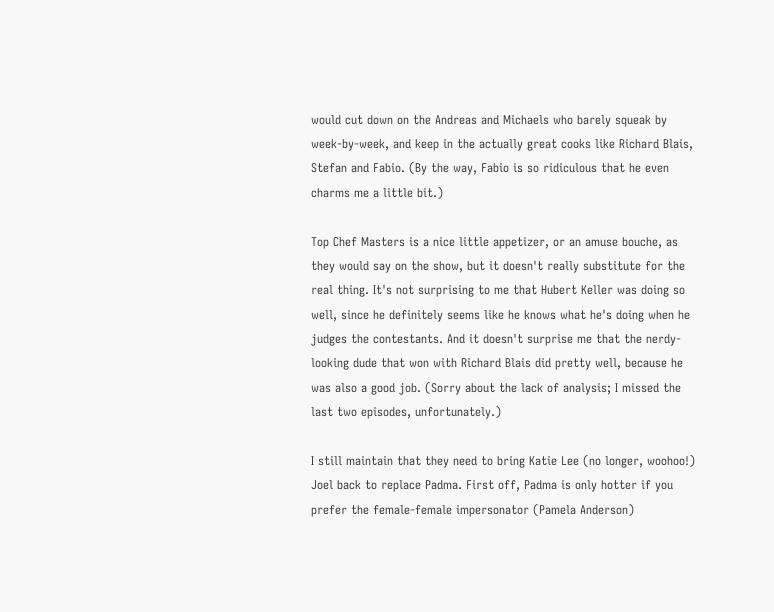would cut down on the Andreas and Michaels who barely squeak by week-by-week, and keep in the actually great cooks like Richard Blais, Stefan and Fabio. (By the way, Fabio is so ridiculous that he even charms me a little bit.)

Top Chef Masters is a nice little appetizer, or an amuse bouche, as they would say on the show, but it doesn't really substitute for the real thing. It's not surprising to me that Hubert Keller was doing so well, since he definitely seems like he knows what he's doing when he judges the contestants. And it doesn't surprise me that the nerdy-looking dude that won with Richard Blais did pretty well, because he was also a good job. (Sorry about the lack of analysis; I missed the last two episodes, unfortunately.)

I still maintain that they need to bring Katie Lee (no longer, woohoo!) Joel back to replace Padma. First off, Padma is only hotter if you prefer the female-female impersonator (Pamela Anderson)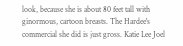look, because she is about 80 feet tall with ginormous, cartoon breasts. The Hardee's commercial she did is just gross. Katie Lee Joel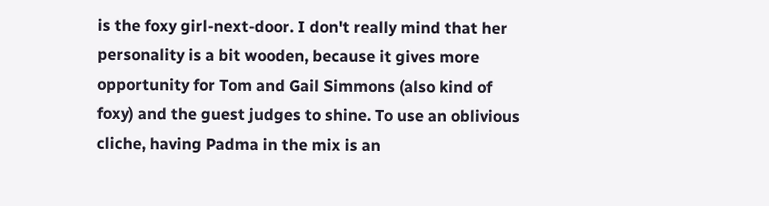is the foxy girl-next-door. I don't really mind that her personality is a bit wooden, because it gives more opportunity for Tom and Gail Simmons (also kind of foxy) and the guest judges to shine. To use an oblivious cliche, having Padma in the mix is an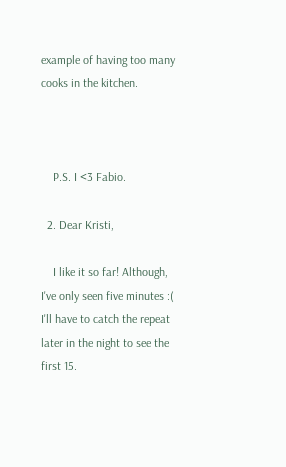example of having too many cooks in the kitchen.



    P.S. I <3 Fabio.

  2. Dear Kristi,

    I like it so far! Although, I've only seen five minutes :( I'll have to catch the repeat later in the night to see the first 15.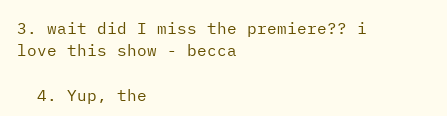3. wait did I miss the premiere?? i love this show - becca

  4. Yup, the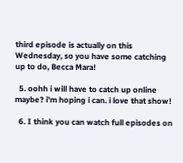third episode is actually on this Wednesday, so you have some catching up to do, Becca Mara!

  5. oohh i will have to catch up online maybe? i'm hoping i can. i love that show!

  6. I think you can watch full episodes on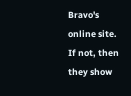Bravo's online site. If not, then they show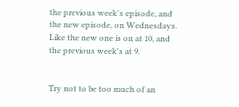the previous week's episode, and the new episode, on Wednesdays. Like the new one is on at 10, and the previous week's at 9.


Try not to be too much of an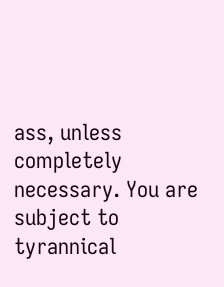ass, unless completely necessary. You are subject to tyrannical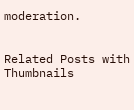moderation.


Related Posts with Thumbnails